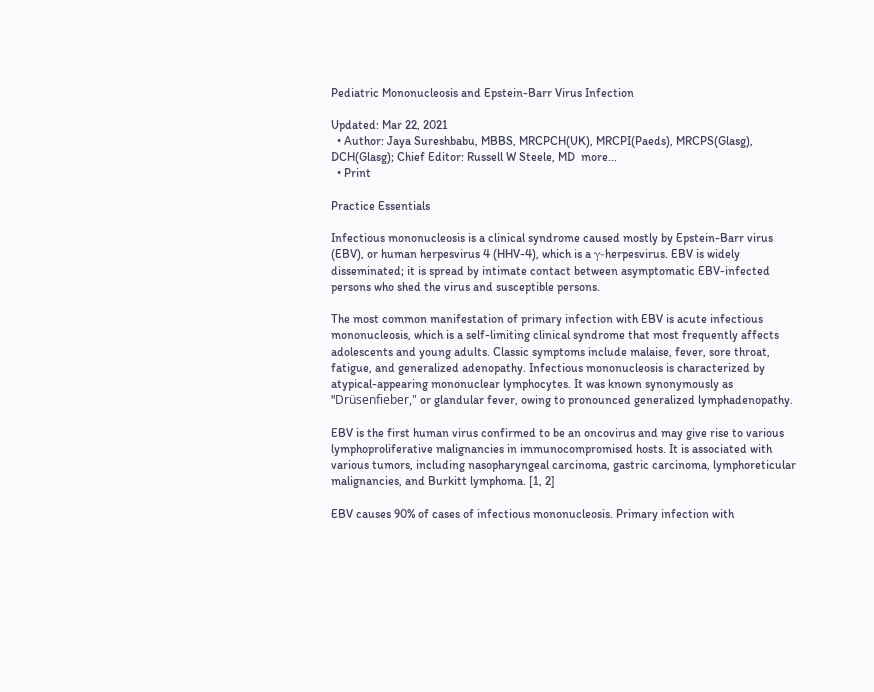Pediatric Mononucleosis and Epstein-Barr Virus Infection

Updated: Mar 22, 2021
  • Author: Jaya Sureshbabu, MBBS, MRCPCH(UK), MRCPI(Paeds), MRCPS(Glasg), DCH(Glasg); Chief Editor: Russell W Steele, MD  more...
  • Print

Practice Essentials

Infectious mononucleosis is a clinical syndrome caused mostly by Epstein-Barr virus (EBV), or human herpesvirus 4 (HHV-4), which is a γ-herpesvirus. EBV is widely disseminated; it is spread by intimate contact between asymptomatic EBV-infected persons who shed the virus and susceptible persons.

The most common manifestation of primary infection with EBV is acute infectious mononucleosis, which is a self-limiting clinical syndrome that most frequently affects adolescents and young adults. Classic symptoms include malaise, fever, sore throat, fatigue, and generalized adenopathy. Infectious mononucleosis is characterized by atypical-appearing mononuclear lymphocytes. It was known synonymously as "Drüsenfieber," or glandular fever, owing to pronounced generalized lymphadenopathy.

EBV is the first human virus confirmed to be an oncovirus and may give rise to various lymphoproliferative malignancies in immunocompromised hosts. It is associated with various tumors, including nasopharyngeal carcinoma, gastric carcinoma, lymphoreticular malignancies, and Burkitt lymphoma. [1, 2]

EBV causes 90% of cases of infectious mononucleosis. Primary infection with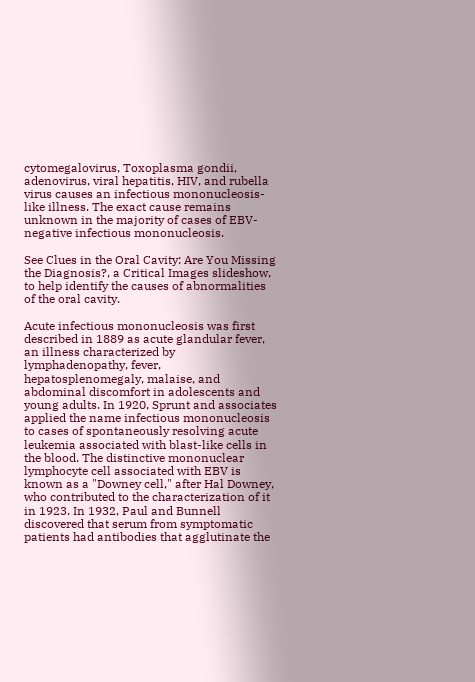cytomegalovirus, Toxoplasma gondii, adenovirus, viral hepatitis, HIV, and rubella virus causes an infectious mononucleosis-like illness. The exact cause remains unknown in the majority of cases of EBV-negative infectious mononucleosis.

See Clues in the Oral Cavity: Are You Missing the Diagnosis?, a Critical Images slideshow, to help identify the causes of abnormalities of the oral cavity.

Acute infectious mononucleosis was first described in 1889 as acute glandular fever, an illness characterized by lymphadenopathy, fever, hepatosplenomegaly, malaise, and abdominal discomfort in adolescents and young adults. In 1920, Sprunt and associates applied the name infectious mononucleosis to cases of spontaneously resolving acute leukemia associated with blast-like cells in the blood. The distinctive mononuclear lymphocyte cell associated with EBV is known as a "Downey cell," after Hal Downey, who contributed to the characterization of it in 1923. In 1932, Paul and Bunnell discovered that serum from symptomatic patients had antibodies that agglutinate the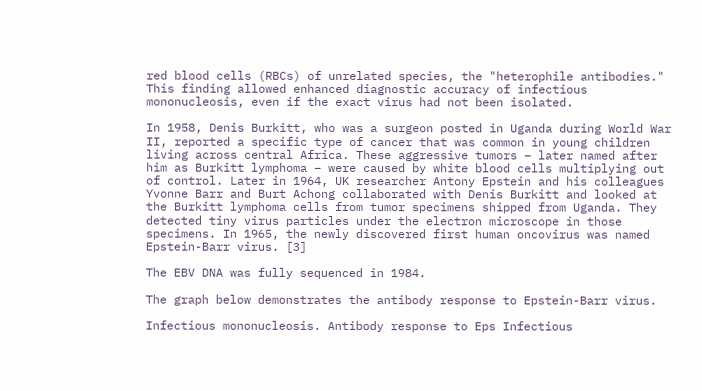red blood cells (RBCs) of unrelated species, the "heterophile antibodies." This finding allowed enhanced diagnostic accuracy of infectious mononucleosis, even if the exact virus had not been isolated.

In 1958, Denis Burkitt, who was a surgeon posted in Uganda during World War II, reported a specific type of cancer that was common in young children living across central Africa. These aggressive tumors – later named after him as Burkitt lymphoma – were caused by white blood cells multiplying out of control. Later in 1964, UK researcher Antony Epstein and his colleagues Yvonne Barr and Burt Achong collaborated with Denis Burkitt and looked at the Burkitt lymphoma cells from tumor specimens shipped from Uganda. They detected tiny virus particles under the electron microscope in those specimens. In 1965, the newly discovered first human oncovirus was named Epstein-Barr virus. [3]

The EBV DNA was fully sequenced in 1984.

The graph below demonstrates the antibody response to Epstein-Barr virus.

Infectious mononucleosis. Antibody response to Eps Infectious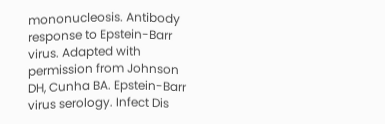mononucleosis. Antibody response to Epstein-Barr virus. Adapted with permission from Johnson DH, Cunha BA. Epstein-Barr virus serology. Infect Dis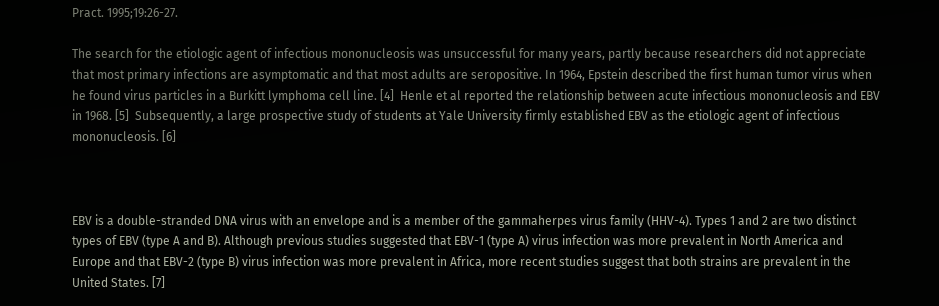Pract. 1995;19:26-27.

The search for the etiologic agent of infectious mononucleosis was unsuccessful for many years, partly because researchers did not appreciate that most primary infections are asymptomatic and that most adults are seropositive. In 1964, Epstein described the first human tumor virus when he found virus particles in a Burkitt lymphoma cell line. [4]  Henle et al reported the relationship between acute infectious mononucleosis and EBV in 1968. [5]  Subsequently, a large prospective study of students at Yale University firmly established EBV as the etiologic agent of infectious mononucleosis. [6]



EBV is a double-stranded DNA virus with an envelope and is a member of the gammaherpes virus family (HHV-4). Types 1 and 2 are two distinct types of EBV (type A and B). Although previous studies suggested that EBV-1 (type A) virus infection was more prevalent in North America and Europe and that EBV-2 (type B) virus infection was more prevalent in Africa, more recent studies suggest that both strains are prevalent in the United States. [7]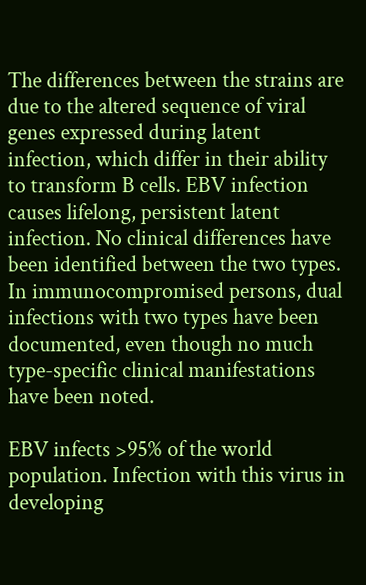The differences between the strains are due to the altered sequence of viral genes expressed during latent infection, which differ in their ability to transform B cells. EBV infection causes lifelong, persistent latent infection. No clinical differences have been identified between the two types. In immunocompromised persons, dual infections with two types have been documented, even though no much type-specific clinical manifestations have been noted.

EBV infects >95% of the world population. Infection with this virus in developing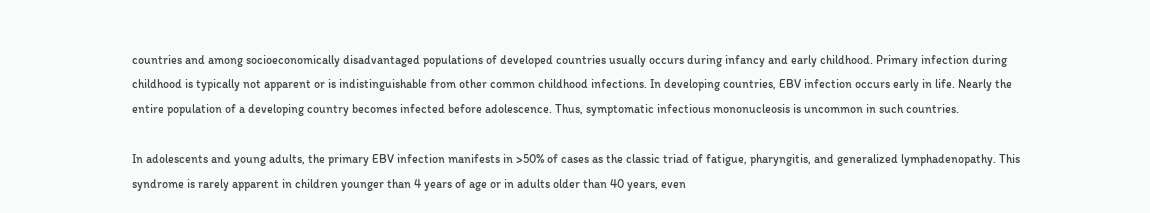countries and among socioeconomically disadvantaged populations of developed countries usually occurs during infancy and early childhood. Primary infection during childhood is typically not apparent or is indistinguishable from other common childhood infections. In developing countries, EBV infection occurs early in life. Nearly the entire population of a developing country becomes infected before adolescence. Thus, symptomatic infectious mononucleosis is uncommon in such countries.

In adolescents and young adults, the primary EBV infection manifests in >50% of cases as the classic triad of fatigue, pharyngitis, and generalized lymphadenopathy. This syndrome is rarely apparent in children younger than 4 years of age or in adults older than 40 years, even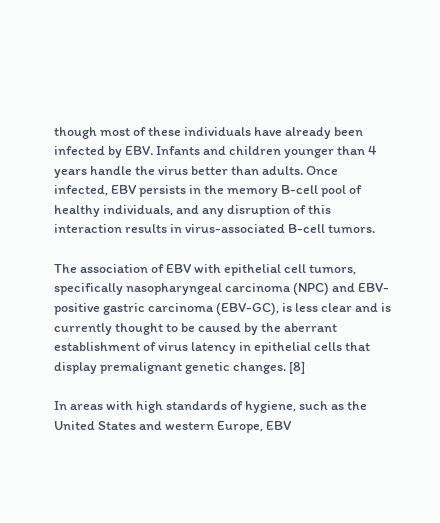though most of these individuals have already been infected by EBV. Infants and children younger than 4 years handle the virus better than adults. Once infected, EBV persists in the memory B-cell pool of healthy individuals, and any disruption of this interaction results in virus-associated B-cell tumors.

The association of EBV with epithelial cell tumors, specifically nasopharyngeal carcinoma (NPC) and EBV-positive gastric carcinoma (EBV-GC), is less clear and is currently thought to be caused by the aberrant establishment of virus latency in epithelial cells that display premalignant genetic changes. [8]

In areas with high standards of hygiene, such as the United States and western Europe, EBV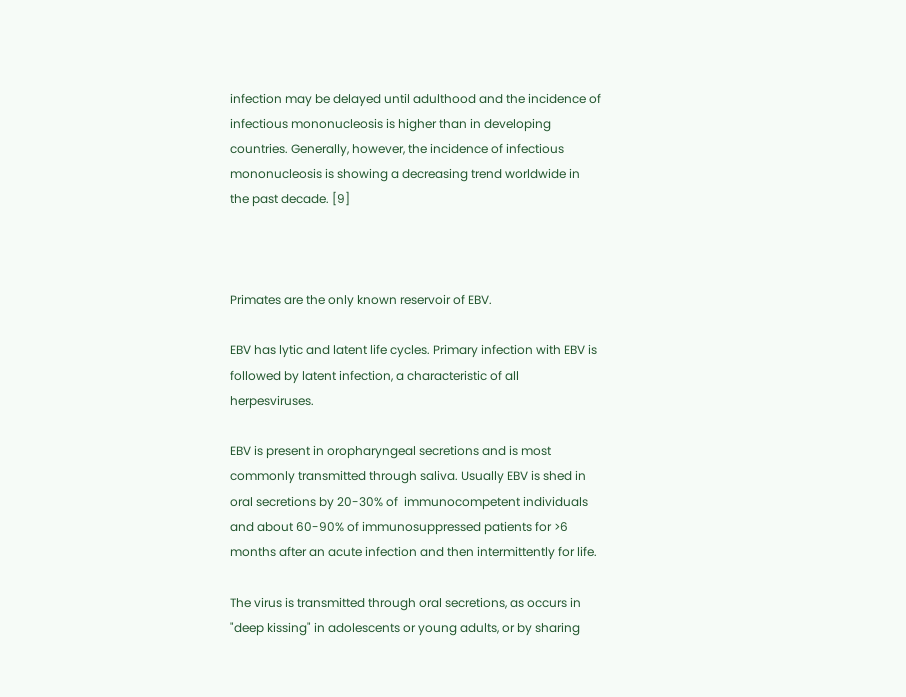infection may be delayed until adulthood and the incidence of infectious mononucleosis is higher than in developing countries. Generally, however, the incidence of infectious mononucleosis is showing a decreasing trend worldwide in the past decade. [9]



Primates are the only known reservoir of EBV.

EBV has lytic and latent life cycles. Primary infection with EBV is followed by latent infection, a characteristic of all herpesviruses.

EBV is present in oropharyngeal secretions and is most commonly transmitted through saliva. Usually EBV is shed in oral secretions by 20-30% of  immunocompetent individuals and about 60-90% of immunosuppressed patients for >6 months after an acute infection and then intermittently for life.

The virus is transmitted through oral secretions, as occurs in "deep kissing" in adolescents or young adults, or by sharing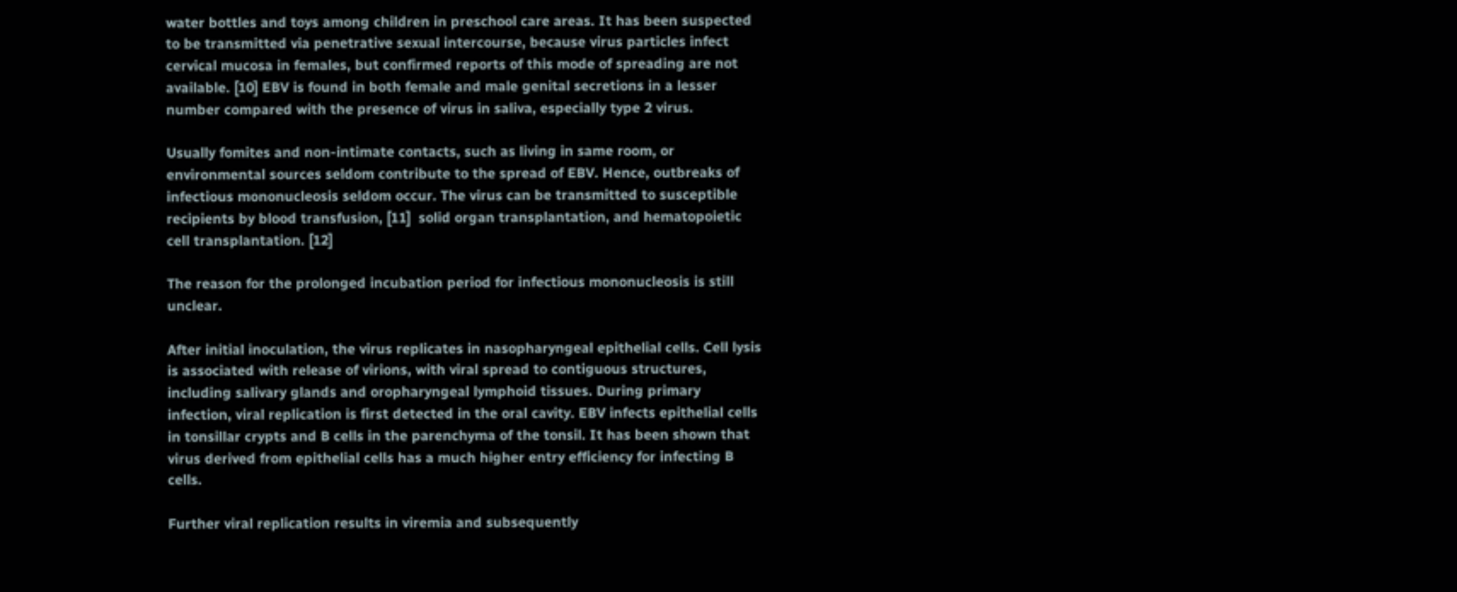water bottles and toys among children in preschool care areas. It has been suspected to be transmitted via penetrative sexual intercourse, because virus particles infect cervical mucosa in females, but confirmed reports of this mode of spreading are not available. [10] EBV is found in both female and male genital secretions in a lesser number compared with the presence of virus in saliva, especially type 2 virus.

Usually fomites and non-intimate contacts, such as living in same room, or environmental sources seldom contribute to the spread of EBV. Hence, outbreaks of infectious mononucleosis seldom occur. The virus can be transmitted to susceptible recipients by blood transfusion, [11]  solid organ transplantation, and hematopoietic cell transplantation. [12]

The reason for the prolonged incubation period for infectious mononucleosis is still unclear.

After initial inoculation, the virus replicates in nasopharyngeal epithelial cells. Cell lysis is associated with release of virions, with viral spread to contiguous structures, including salivary glands and oropharyngeal lymphoid tissues. During primary infection, viral replication is first detected in the oral cavity. EBV infects epithelial cells in tonsillar crypts and B cells in the parenchyma of the tonsil. It has been shown that virus derived from epithelial cells has a much higher entry efficiency for infecting B cells.

Further viral replication results in viremia and subsequently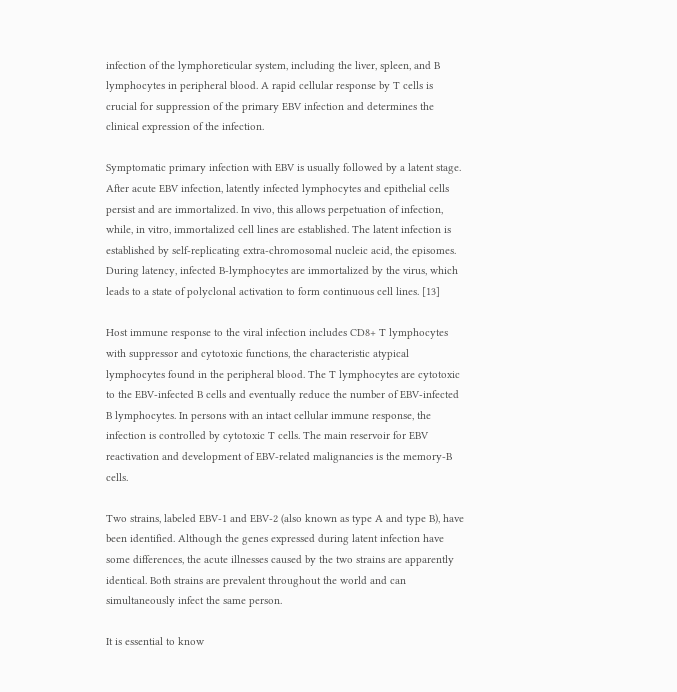infection of the lymphoreticular system, including the liver, spleen, and B lymphocytes in peripheral blood. A rapid cellular response by T cells is crucial for suppression of the primary EBV infection and determines the clinical expression of the infection.

Symptomatic primary infection with EBV is usually followed by a latent stage. After acute EBV infection, latently infected lymphocytes and epithelial cells persist and are immortalized. In vivo, this allows perpetuation of infection, while, in vitro, immortalized cell lines are established. The latent infection is established by self-replicating extra-chromosomal nucleic acid, the episomes. During latency, infected B-lymphocytes are immortalized by the virus, which leads to a state of polyclonal activation to form continuous cell lines. [13]

Host immune response to the viral infection includes CD8+ T lymphocytes with suppressor and cytotoxic functions, the characteristic atypical lymphocytes found in the peripheral blood. The T lymphocytes are cytotoxic to the EBV-infected B cells and eventually reduce the number of EBV-infected B lymphocytes. In persons with an intact cellular immune response, the infection is controlled by cytotoxic T cells. The main reservoir for EBV reactivation and development of EBV-related malignancies is the memory-B cells.

Two strains, labeled EBV-1 and EBV-2 (also known as type A and type B), have been identified. Although the genes expressed during latent infection have some differences, the acute illnesses caused by the two strains are apparently identical. Both strains are prevalent throughout the world and can simultaneously infect the same person.

It is essential to know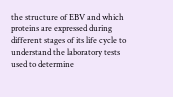the structure of EBV and which proteins are expressed during different stages of its life cycle to understand the laboratory tests used to determine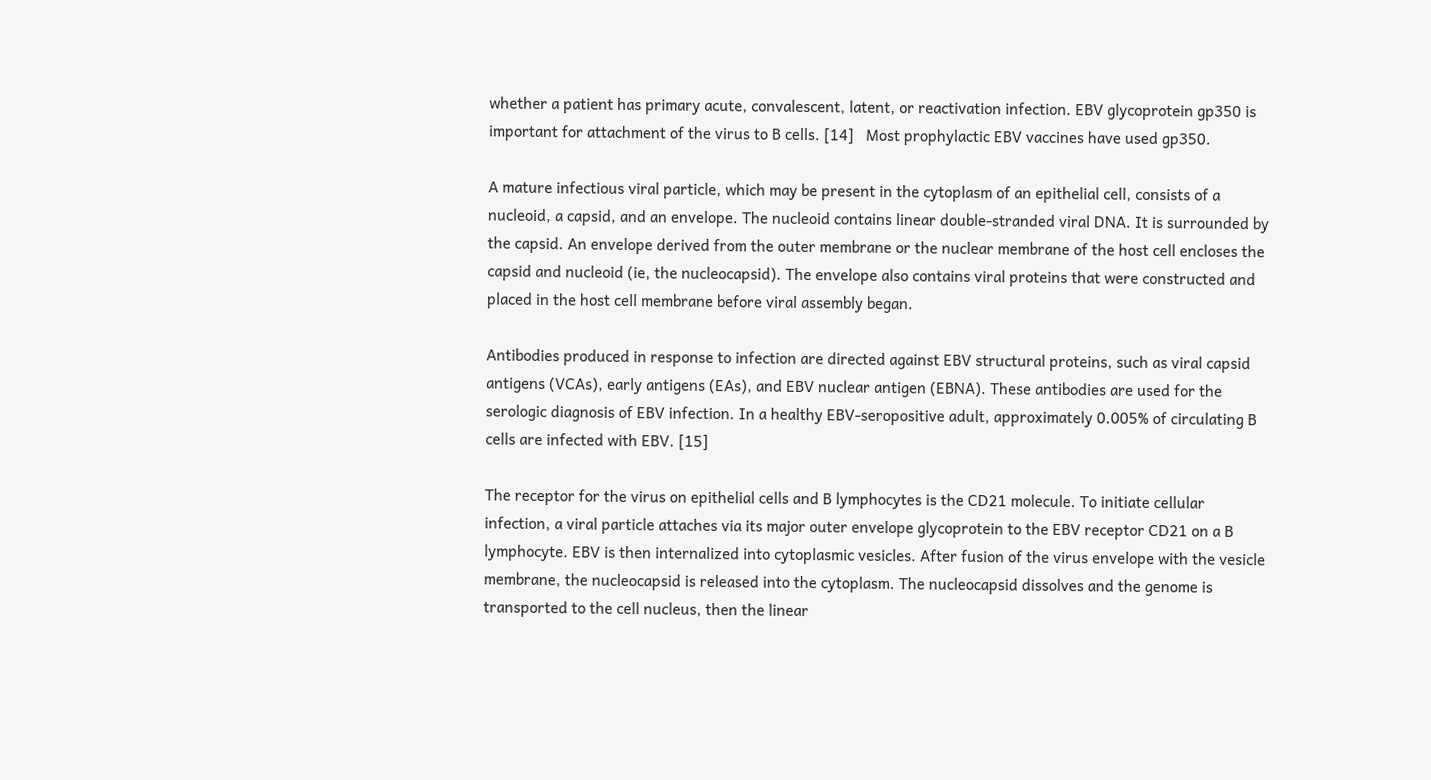whether a patient has primary acute, convalescent, latent, or reactivation infection. EBV glycoprotein gp350 is important for attachment of the virus to B cells. [14]   Most prophylactic EBV vaccines have used gp350.

A mature infectious viral particle, which may be present in the cytoplasm of an epithelial cell, consists of a nucleoid, a capsid, and an envelope. The nucleoid contains linear double-stranded viral DNA. It is surrounded by the capsid. An envelope derived from the outer membrane or the nuclear membrane of the host cell encloses the capsid and nucleoid (ie, the nucleocapsid). The envelope also contains viral proteins that were constructed and placed in the host cell membrane before viral assembly began.

Antibodies produced in response to infection are directed against EBV structural proteins, such as viral capsid antigens (VCAs), early antigens (EAs), and EBV nuclear antigen (EBNA). These antibodies are used for the serologic diagnosis of EBV infection. In a healthy EBV-seropositive adult, approximately 0.005% of circulating B cells are infected with EBV. [15]

The receptor for the virus on epithelial cells and B lymphocytes is the CD21 molecule. To initiate cellular infection, a viral particle attaches via its major outer envelope glycoprotein to the EBV receptor CD21 on a B lymphocyte. EBV is then internalized into cytoplasmic vesicles. After fusion of the virus envelope with the vesicle membrane, the nucleocapsid is released into the cytoplasm. The nucleocapsid dissolves and the genome is transported to the cell nucleus, then the linear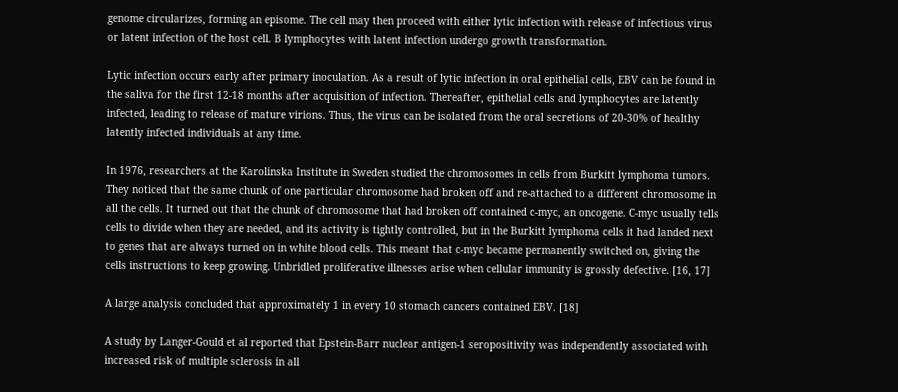genome circularizes, forming an episome. The cell may then proceed with either lytic infection with release of infectious virus or latent infection of the host cell. B lymphocytes with latent infection undergo growth transformation.

Lytic infection occurs early after primary inoculation. As a result of lytic infection in oral epithelial cells, EBV can be found in the saliva for the first 12-18 months after acquisition of infection. Thereafter, epithelial cells and lymphocytes are latently infected, leading to release of mature virions. Thus, the virus can be isolated from the oral secretions of 20-30% of healthy latently infected individuals at any time.

In 1976, researchers at the Karolinska Institute in Sweden studied the chromosomes in cells from Burkitt lymphoma tumors. They noticed that the same chunk of one particular chromosome had broken off and re-attached to a different chromosome in all the cells. It turned out that the chunk of chromosome that had broken off contained c-myc, an oncogene. C-myc usually tells cells to divide when they are needed, and its activity is tightly controlled, but in the Burkitt lymphoma cells it had landed next to genes that are always turned on in white blood cells. This meant that c-myc became permanently switched on, giving the cells instructions to keep growing. Unbridled proliferative illnesses arise when cellular immunity is grossly defective. [16, 17]

A large analysis concluded that approximately 1 in every 10 stomach cancers contained EBV. [18]

A study by Langer-Gould et al reported that Epstein-Barr nuclear antigen-1 seropositivity was independently associated with increased risk of multiple sclerosis in all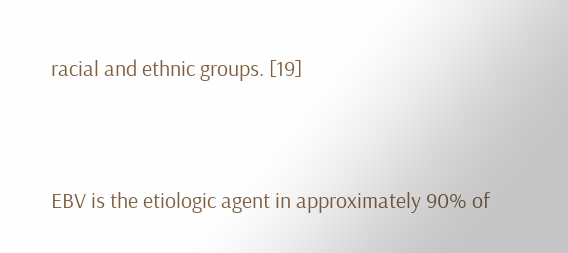racial and ethnic groups. [19]



EBV is the etiologic agent in approximately 90% of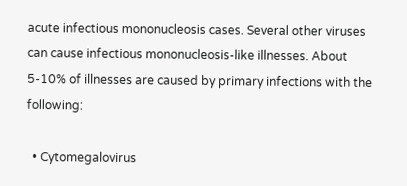acute infectious mononucleosis cases. Several other viruses can cause infectious mononucleosis-like illnesses. About 5-10% of illnesses are caused by primary infections with the following:

  • Cytomegalovirus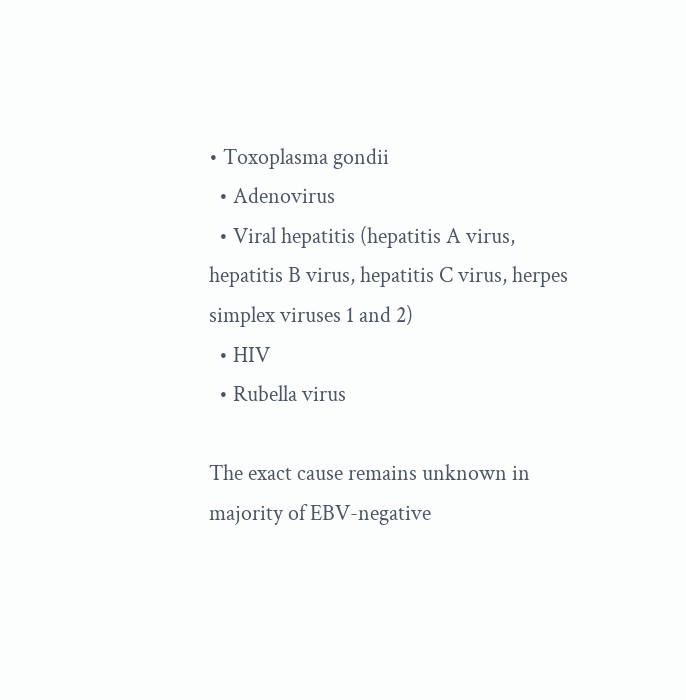• Toxoplasma gondii
  • Adenovirus
  • Viral hepatitis (hepatitis A virus, hepatitis B virus, hepatitis C virus, herpes simplex viruses 1 and 2)
  • HIV
  • Rubella virus

The exact cause remains unknown in majority of EBV-negative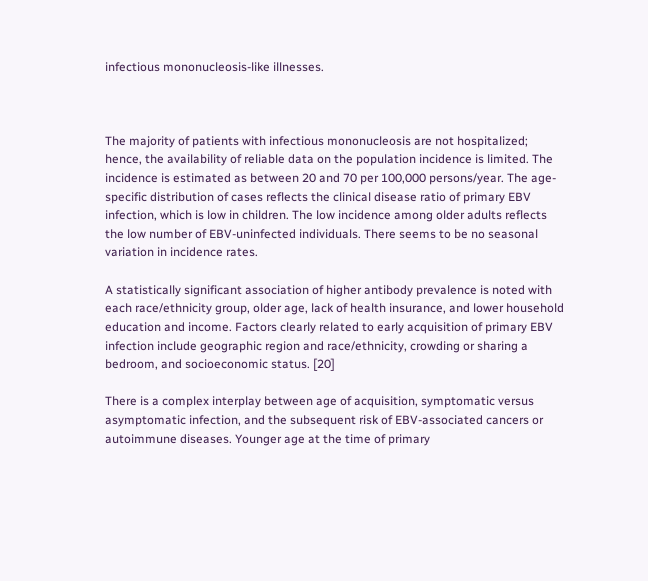infectious mononucleosis-like illnesses.



The majority of patients with infectious mononucleosis are not hospitalized; hence, the availability of reliable data on the population incidence is limited. The incidence is estimated as between 20 and 70 per 100,000 persons/year. The age-specific distribution of cases reflects the clinical disease ratio of primary EBV infection, which is low in children. The low incidence among older adults reflects the low number of EBV-uninfected individuals. There seems to be no seasonal variation in incidence rates.

A statistically significant association of higher antibody prevalence is noted with each race/ethnicity group, older age, lack of health insurance, and lower household education and income. Factors clearly related to early acquisition of primary EBV infection include geographic region and race/ethnicity, crowding or sharing a bedroom, and socioeconomic status. [20]

There is a complex interplay between age of acquisition, symptomatic versus asymptomatic infection, and the subsequent risk of EBV-associated cancers or autoimmune diseases. Younger age at the time of primary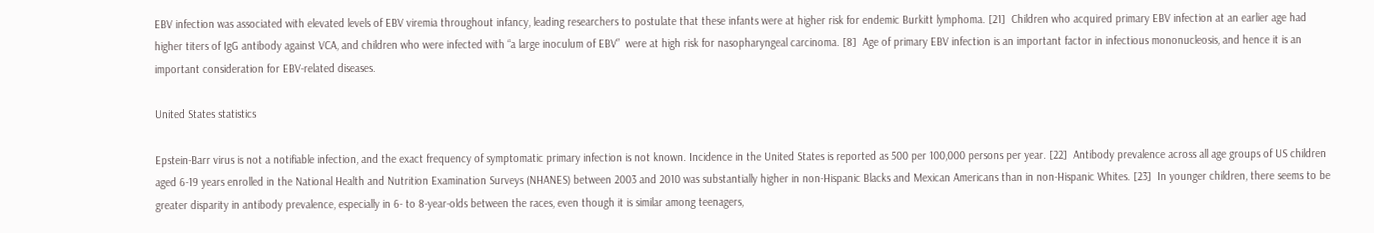EBV infection was associated with elevated levels of EBV viremia throughout infancy, leading researchers to postulate that these infants were at higher risk for endemic Burkitt lymphoma. [21]  Children who acquired primary EBV infection at an earlier age had higher titers of IgG antibody against VCA, and children who were infected with “a large inoculum of EBV”  were at high risk for nasopharyngeal carcinoma. [8]  Age of primary EBV infection is an important factor in infectious mononucleosis, and hence it is an important consideration for EBV-related diseases.

United States statistics

Epstein-Barr virus is not a notifiable infection, and the exact frequency of symptomatic primary infection is not known. Incidence in the United States is reported as 500 per 100,000 persons per year. [22]  Antibody prevalence across all age groups of US children aged 6-19 years enrolled in the National Health and Nutrition Examination Surveys (NHANES) between 2003 and 2010 was substantially higher in non-Hispanic Blacks and Mexican Americans than in non-Hispanic Whites. [23]  In younger children, there seems to be greater disparity in antibody prevalence, especially in 6- to 8-year-olds between the races, even though it is similar among teenagers,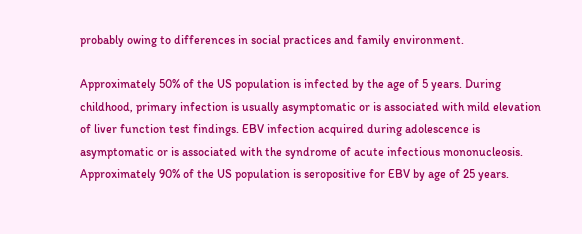probably owing to differences in social practices and family environment.

Approximately 50% of the US population is infected by the age of 5 years. During childhood, primary infection is usually asymptomatic or is associated with mild elevation of liver function test findings. EBV infection acquired during adolescence is asymptomatic or is associated with the syndrome of acute infectious mononucleosis. Approximately 90% of the US population is seropositive for EBV by age of 25 years.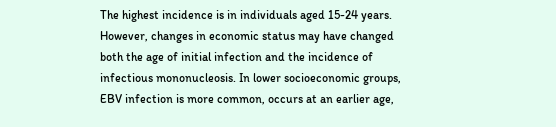The highest incidence is in individuals aged 15-24 years. However, changes in economic status may have changed both the age of initial infection and the incidence of infectious mononucleosis. In lower socioeconomic groups, EBV infection is more common, occurs at an earlier age,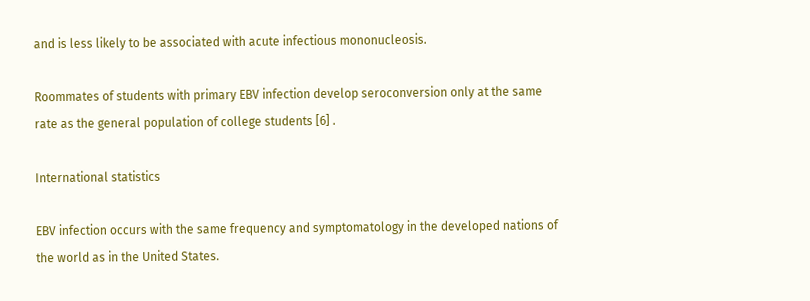and is less likely to be associated with acute infectious mononucleosis.

Roommates of students with primary EBV infection develop seroconversion only at the same rate as the general population of college students [6] .

International statistics

EBV infection occurs with the same frequency and symptomatology in the developed nations of the world as in the United States.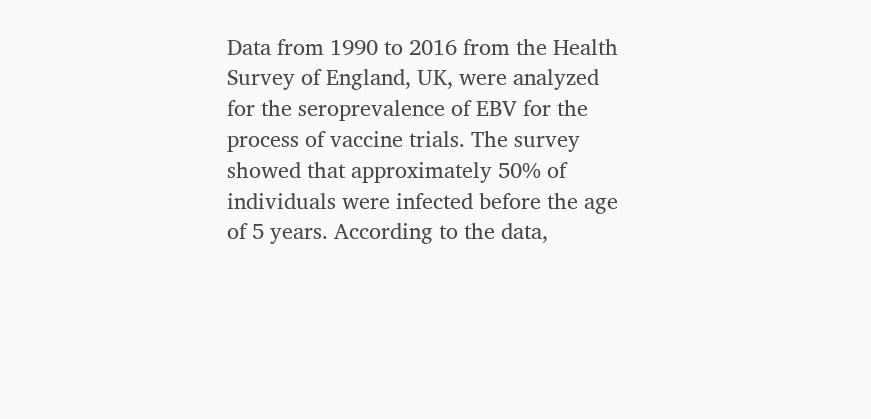Data from 1990 to 2016 from the Health Survey of England, UK, were analyzed for the seroprevalence of EBV for the process of vaccine trials. The survey showed that approximately 50% of individuals were infected before the age of 5 years. According to the data,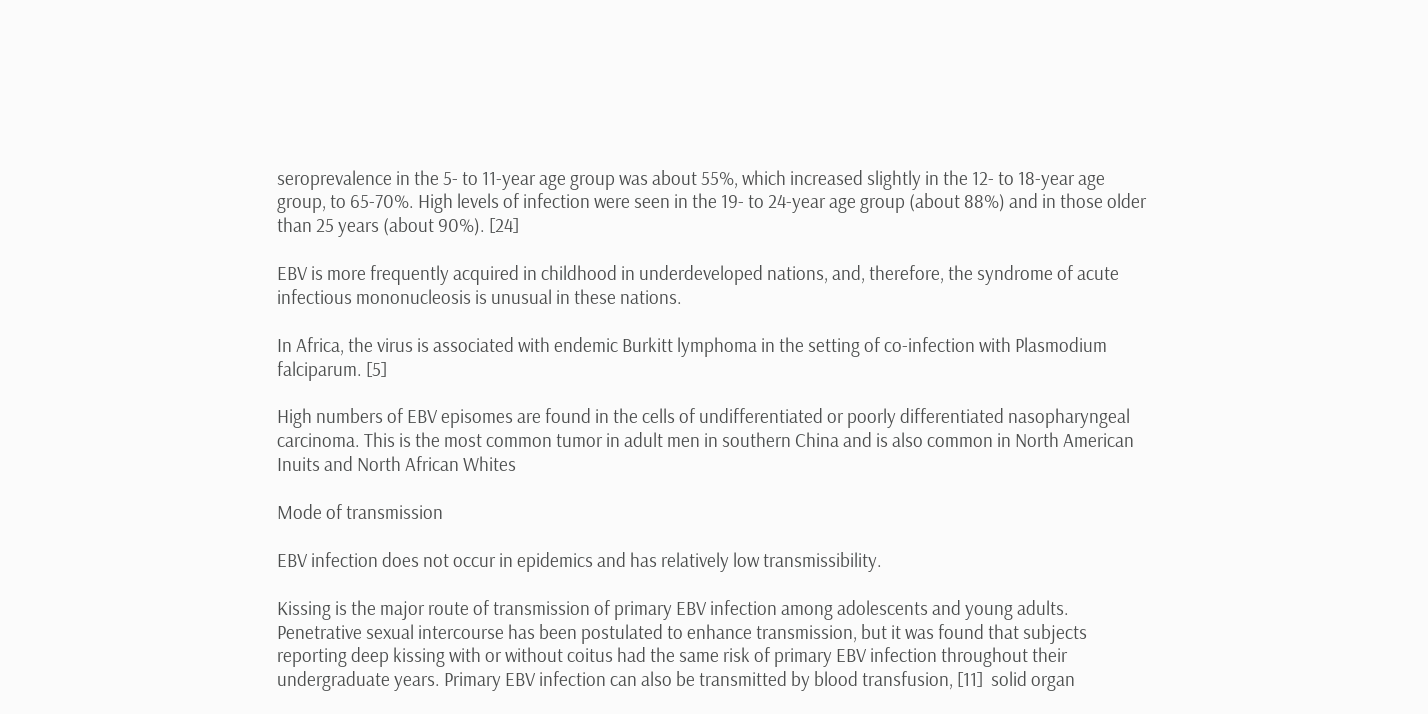seroprevalence in the 5- to 11-year age group was about 55%, which increased slightly in the 12- to 18-year age group, to 65-70%. High levels of infection were seen in the 19- to 24-year age group (about 88%) and in those older than 25 years (about 90%). [24]

EBV is more frequently acquired in childhood in underdeveloped nations, and, therefore, the syndrome of acute infectious mononucleosis is unusual in these nations.

In Africa, the virus is associated with endemic Burkitt lymphoma in the setting of co-infection with Plasmodium falciparum. [5]

High numbers of EBV episomes are found in the cells of undifferentiated or poorly differentiated nasopharyngeal carcinoma. This is the most common tumor in adult men in southern China and is also common in North American Inuits and North African Whites

Mode of transmission

EBV infection does not occur in epidemics and has relatively low transmissibility.

Kissing is the major route of transmission of primary EBV infection among adolescents and young adults. Penetrative sexual intercourse has been postulated to enhance transmission, but it was found that subjects reporting deep kissing with or without coitus had the same risk of primary EBV infection throughout their undergraduate years. Primary EBV infection can also be transmitted by blood transfusion, [11]  solid organ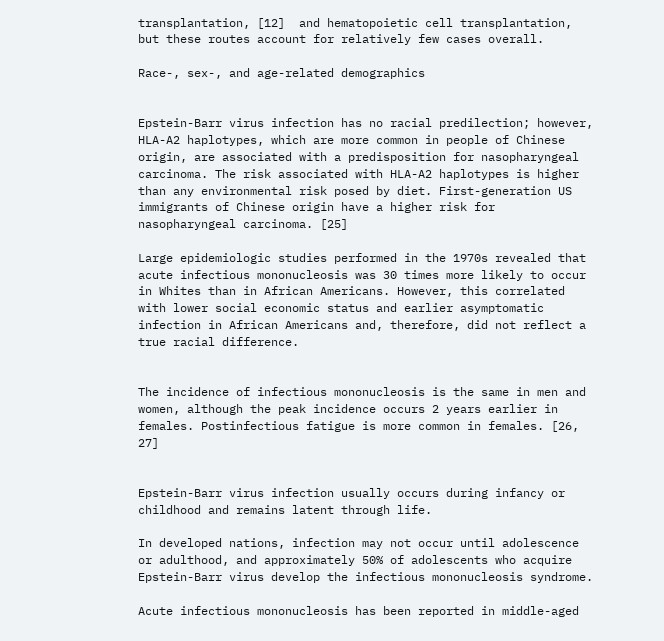transplantation, [12]  and hematopoietic cell transplantation, but these routes account for relatively few cases overall.

Race-, sex-, and age-related demographics


Epstein-Barr virus infection has no racial predilection; however, HLA-A2 haplotypes, which are more common in people of Chinese origin, are associated with a predisposition for nasopharyngeal carcinoma. The risk associated with HLA-A2 haplotypes is higher than any environmental risk posed by diet. First-generation US immigrants of Chinese origin have a higher risk for nasopharyngeal carcinoma. [25]

Large epidemiologic studies performed in the 1970s revealed that acute infectious mononucleosis was 30 times more likely to occur in Whites than in African Americans. However, this correlated with lower social economic status and earlier asymptomatic infection in African Americans and, therefore, did not reflect a true racial difference.


The incidence of infectious mononucleosis is the same in men and women, although the peak incidence occurs 2 years earlier in females. Postinfectious fatigue is more common in females. [26, 27]


Epstein-Barr virus infection usually occurs during infancy or childhood and remains latent through life.

In developed nations, infection may not occur until adolescence or adulthood, and approximately 50% of adolescents who acquire Epstein-Barr virus develop the infectious mononucleosis syndrome.

Acute infectious mononucleosis has been reported in middle-aged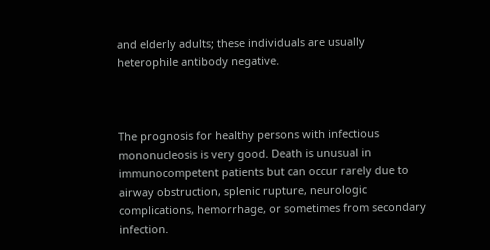and elderly adults; these individuals are usually heterophile antibody negative.



The prognosis for healthy persons with infectious mononucleosis is very good. Death is unusual in immunocompetent patients but can occur rarely due to airway obstruction, splenic rupture, neurologic complications, hemorrhage, or sometimes from secondary infection.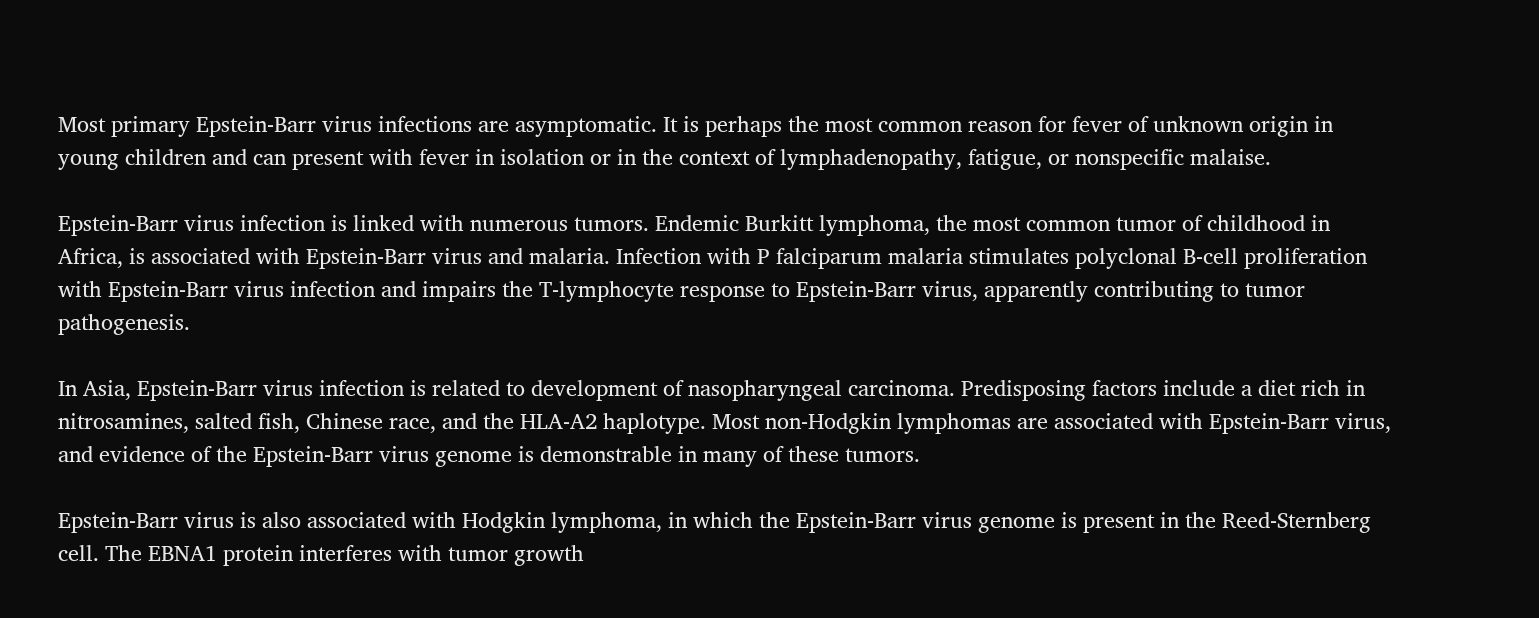Most primary Epstein-Barr virus infections are asymptomatic. It is perhaps the most common reason for fever of unknown origin in young children and can present with fever in isolation or in the context of lymphadenopathy, fatigue, or nonspecific malaise.

Epstein-Barr virus infection is linked with numerous tumors. Endemic Burkitt lymphoma, the most common tumor of childhood in Africa, is associated with Epstein-Barr virus and malaria. Infection with P falciparum malaria stimulates polyclonal B-cell proliferation with Epstein-Barr virus infection and impairs the T-lymphocyte response to Epstein-Barr virus, apparently contributing to tumor pathogenesis.

In Asia, Epstein-Barr virus infection is related to development of nasopharyngeal carcinoma. Predisposing factors include a diet rich in nitrosamines, salted fish, Chinese race, and the HLA-A2 haplotype. Most non-Hodgkin lymphomas are associated with Epstein-Barr virus, and evidence of the Epstein-Barr virus genome is demonstrable in many of these tumors.

Epstein-Barr virus is also associated with Hodgkin lymphoma, in which the Epstein-Barr virus genome is present in the Reed-Sternberg cell. The EBNA1 protein interferes with tumor growth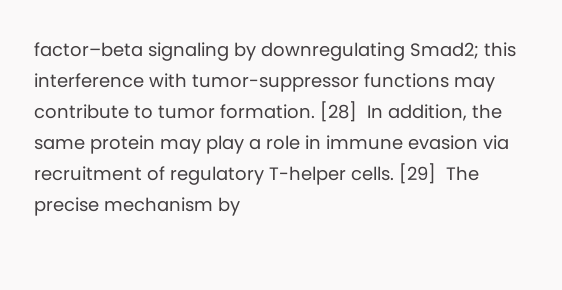factor–beta signaling by downregulating Smad2; this interference with tumor-suppressor functions may contribute to tumor formation. [28]  In addition, the same protein may play a role in immune evasion via recruitment of regulatory T-helper cells. [29]  The precise mechanism by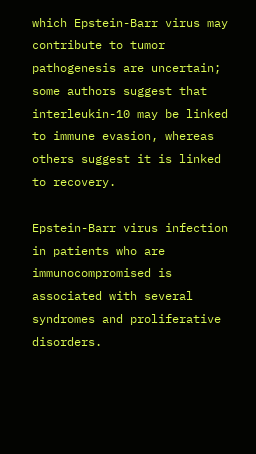which Epstein-Barr virus may contribute to tumor pathogenesis are uncertain; some authors suggest that interleukin-10 may be linked to immune evasion, whereas others suggest it is linked to recovery.

Epstein-Barr virus infection in patients who are immunocompromised is associated with several syndromes and proliferative disorders.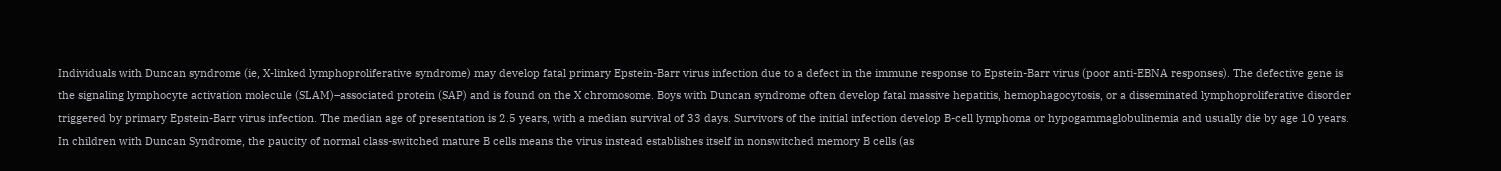Individuals with Duncan syndrome (ie, X-linked lymphoproliferative syndrome) may develop fatal primary Epstein-Barr virus infection due to a defect in the immune response to Epstein-Barr virus (poor anti-EBNA responses). The defective gene is the signaling lymphocyte activation molecule (SLAM)–associated protein (SAP) and is found on the X chromosome. Boys with Duncan syndrome often develop fatal massive hepatitis, hemophagocytosis, or a disseminated lymphoproliferative disorder triggered by primary Epstein-Barr virus infection. The median age of presentation is 2.5 years, with a median survival of 33 days. Survivors of the initial infection develop B-cell lymphoma or hypogammaglobulinemia and usually die by age 10 years. In children with Duncan Syndrome, the paucity of normal class-switched mature B cells means the virus instead establishes itself in nonswitched memory B cells (as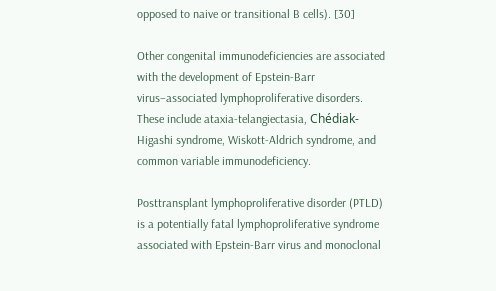opposed to naive or transitional B cells). [30]

Other congenital immunodeficiencies are associated with the development of Epstein-Barr virus–associated lymphoproliferative disorders. These include ataxia-telangiectasia, Chédiak-Higashi syndrome, Wiskott-Aldrich syndrome, and common variable immunodeficiency.

Posttransplant lymphoproliferative disorder (PTLD) is a potentially fatal lymphoproliferative syndrome associated with Epstein-Barr virus and monoclonal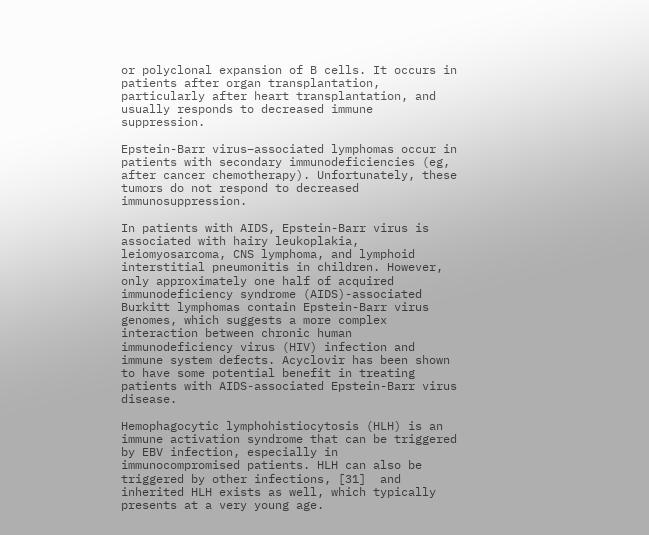or polyclonal expansion of B cells. It occurs in patients after organ transplantation, particularly after heart transplantation, and usually responds to decreased immune suppression.

Epstein-Barr virus–associated lymphomas occur in patients with secondary immunodeficiencies (eg, after cancer chemotherapy). Unfortunately, these tumors do not respond to decreased immunosuppression.

In patients with AIDS, Epstein-Barr virus is associated with hairy leukoplakia, leiomyosarcoma, CNS lymphoma, and lymphoid interstitial pneumonitis in children. However, only approximately one half of acquired immunodeficiency syndrome (AIDS)-associated Burkitt lymphomas contain Epstein-Barr virus genomes, which suggests a more complex interaction between chronic human immunodeficiency virus (HIV) infection and immune system defects. Acyclovir has been shown to have some potential benefit in treating patients with AIDS-associated Epstein-Barr virus disease.

Hemophagocytic lymphohistiocytosis (HLH) is an immune activation syndrome that can be triggered by EBV infection, especially in immunocompromised patients. HLH can also be triggered by other infections, [31]  and inherited HLH exists as well, which typically presents at a very young age.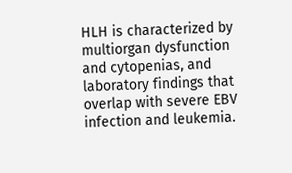HLH is characterized by multiorgan dysfunction and cytopenias, and laboratory findings that overlap with severe EBV infection and leukemia.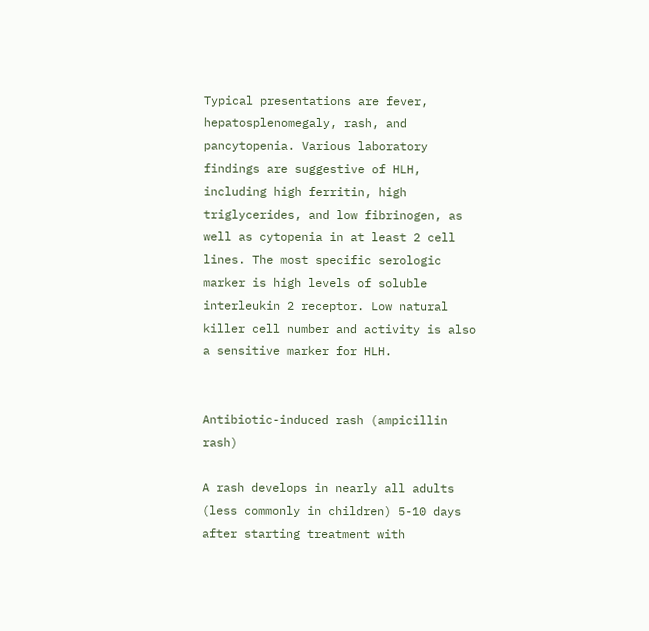Typical presentations are fever, hepatosplenomegaly, rash, and pancytopenia. Various laboratory findings are suggestive of HLH, including high ferritin, high triglycerides, and low fibrinogen, as well as cytopenia in at least 2 cell lines. The most specific serologic marker is high levels of soluble interleukin 2 receptor. Low natural killer cell number and activity is also a sensitive marker for HLH.


Antibiotic-induced rash (ampicillin rash)

A rash develops in nearly all adults (less commonly in children) 5-10 days after starting treatment with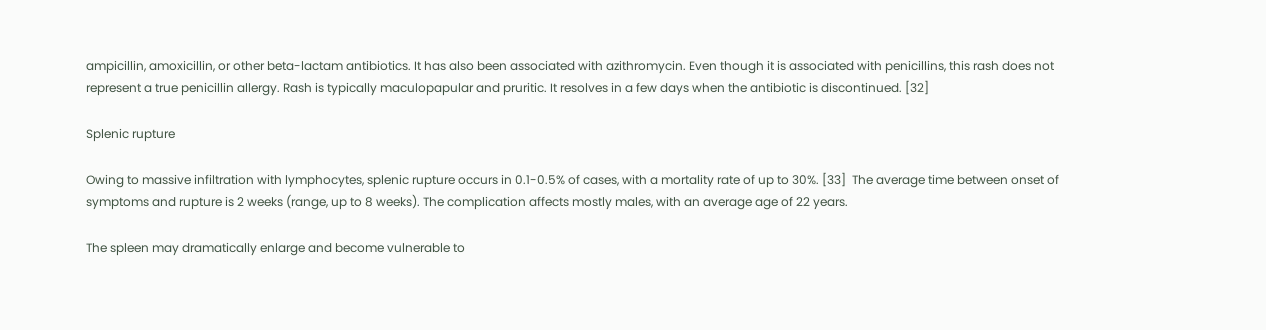ampicillin, amoxicillin, or other beta-lactam antibiotics. It has also been associated with azithromycin. Even though it is associated with penicillins, this rash does not represent a true penicillin allergy. Rash is typically maculopapular and pruritic. It resolves in a few days when the antibiotic is discontinued. [32]

Splenic rupture

Owing to massive infiltration with lymphocytes, splenic rupture occurs in 0.1-0.5% of cases, with a mortality rate of up to 30%. [33]  The average time between onset of symptoms and rupture is 2 weeks (range, up to 8 weeks). The complication affects mostly males, with an average age of 22 years.

The spleen may dramatically enlarge and become vulnerable to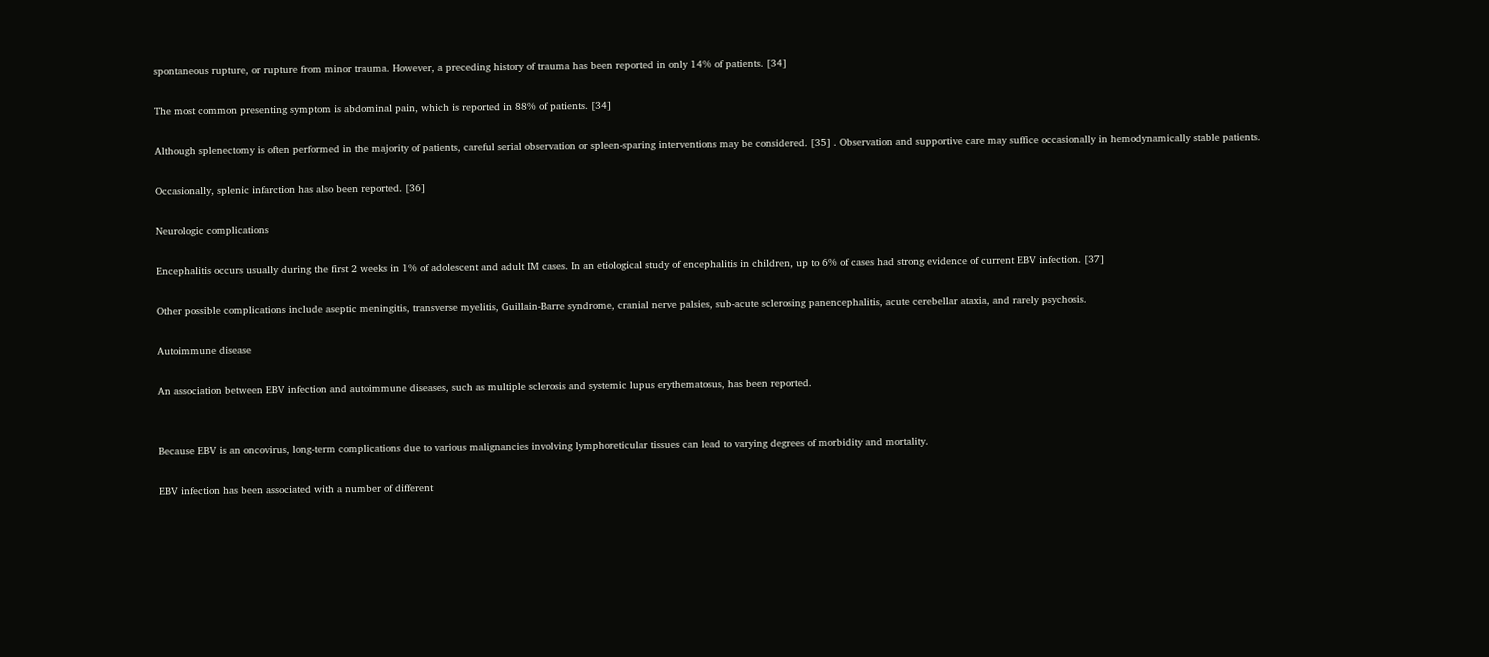spontaneous rupture, or rupture from minor trauma. However, a preceding history of trauma has been reported in only 14% of patients. [34]

The most common presenting symptom is abdominal pain, which is reported in 88% of patients. [34]

Although splenectomy is often performed in the majority of patients, careful serial observation or spleen-sparing interventions may be considered. [35] . Observation and supportive care may suffice occasionally in hemodynamically stable patients.

Occasionally, splenic infarction has also been reported. [36]

Neurologic complications

Encephalitis occurs usually during the first 2 weeks in 1% of adolescent and adult IM cases. In an etiological study of encephalitis in children, up to 6% of cases had strong evidence of current EBV infection. [37]

Other possible complications include aseptic meningitis, transverse myelitis, Guillain-Barre syndrome, cranial nerve palsies, sub-acute sclerosing panencephalitis, acute cerebellar ataxia, and rarely psychosis.

Autoimmune disease

An association between EBV infection and autoimmune diseases, such as multiple sclerosis and systemic lupus erythematosus, has been reported.


Because EBV is an oncovirus, long-term complications due to various malignancies involving lymphoreticular tissues can lead to varying degrees of morbidity and mortality.

EBV infection has been associated with a number of different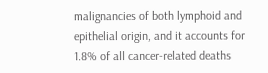malignancies of both lymphoid and epithelial origin, and it accounts for 1.8% of all cancer-related deaths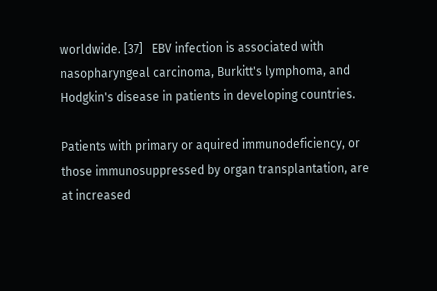worldwide. [37]   EBV infection is associated with nasopharyngeal carcinoma, Burkitt's lymphoma, and Hodgkin's disease in patients in developing countries.

Patients with primary or aquired immunodeficiency, or those immunosuppressed by organ transplantation, are at increased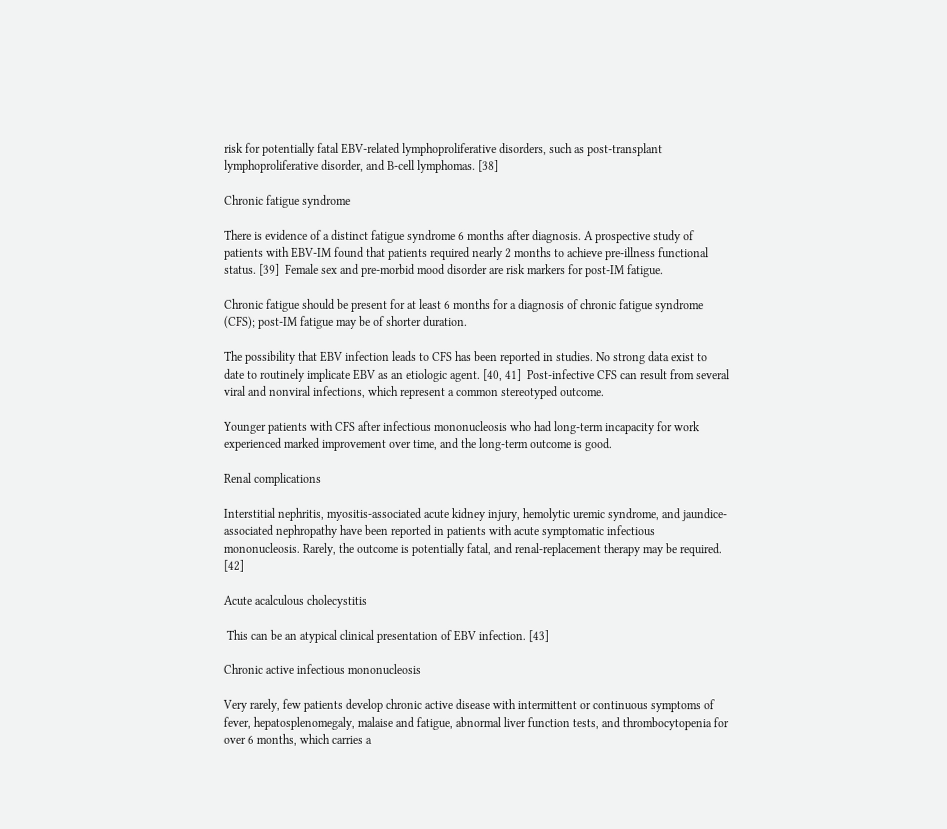risk for potentially fatal EBV-related lymphoproliferative disorders, such as post-transplant lymphoproliferative disorder, and B-cell lymphomas. [38]

Chronic fatigue syndrome

There is evidence of a distinct fatigue syndrome 6 months after diagnosis. A prospective study of patients with EBV-IM found that patients required nearly 2 months to achieve pre-illness functional status. [39]  Female sex and pre-morbid mood disorder are risk markers for post-IM fatigue.

Chronic fatigue should be present for at least 6 months for a diagnosis of chronic fatigue syndrome (CFS); post-IM fatigue may be of shorter duration.

The possibility that EBV infection leads to CFS has been reported in studies. No strong data exist to date to routinely implicate EBV as an etiologic agent. [40, 41]  Post-infective CFS can result from several viral and nonviral infections, which represent a common stereotyped outcome.

Younger patients with CFS after infectious mononucleosis who had long-term incapacity for work experienced marked improvement over time, and the long-term outcome is good.

Renal complications

Interstitial nephritis, myositis-associated acute kidney injury, hemolytic uremic syndrome, and jaundice-associated nephropathy have been reported in patients with acute symptomatic infectious mononucleosis. Rarely, the outcome is potentially fatal, and renal-replacement therapy may be required. [42]

Acute acalculous cholecystitis

 This can be an atypical clinical presentation of EBV infection. [43]

Chronic active infectious mononucleosis

Very rarely, few patients develop chronic active disease with intermittent or continuous symptoms of fever, hepatosplenomegaly, malaise and fatigue, abnormal liver function tests, and thrombocytopenia for over 6 months, which carries a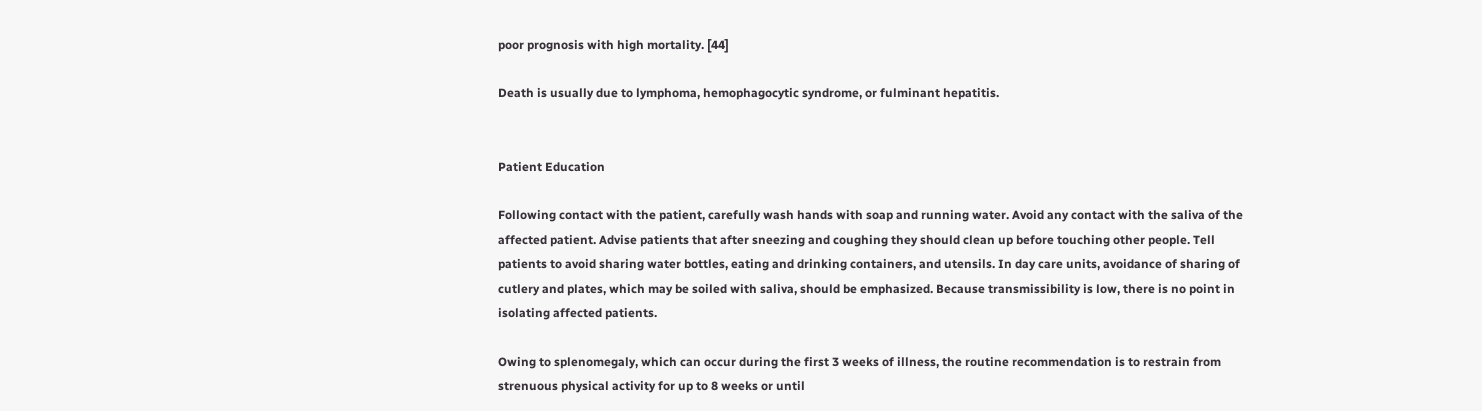poor prognosis with high mortality. [44]

Death is usually due to lymphoma, hemophagocytic syndrome, or fulminant hepatitis.


Patient Education

Following contact with the patient, carefully wash hands with soap and running water. Avoid any contact with the saliva of the affected patient. Advise patients that after sneezing and coughing they should clean up before touching other people. Tell patients to avoid sharing water bottles, eating and drinking containers, and utensils. In day care units, avoidance of sharing of cutlery and plates, which may be soiled with saliva, should be emphasized. Because transmissibility is low, there is no point in isolating affected patients.

Owing to splenomegaly, which can occur during the first 3 weeks of illness, the routine recommendation is to restrain from strenuous physical activity for up to 8 weeks or until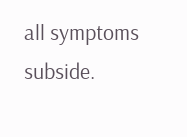all symptoms subside.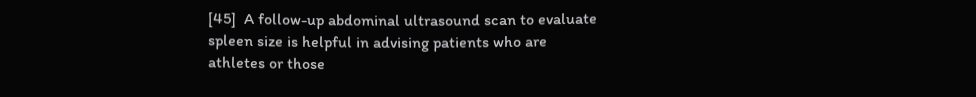[45]  A follow-up abdominal ultrasound scan to evaluate spleen size is helpful in advising patients who are athletes or those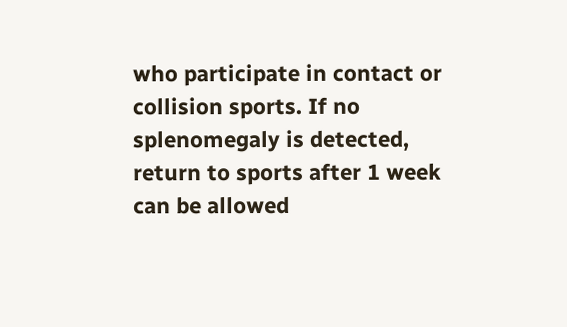who participate in contact or collision sports. If no splenomegaly is detected, return to sports after 1 week can be allowed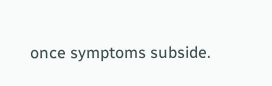once symptoms subside.